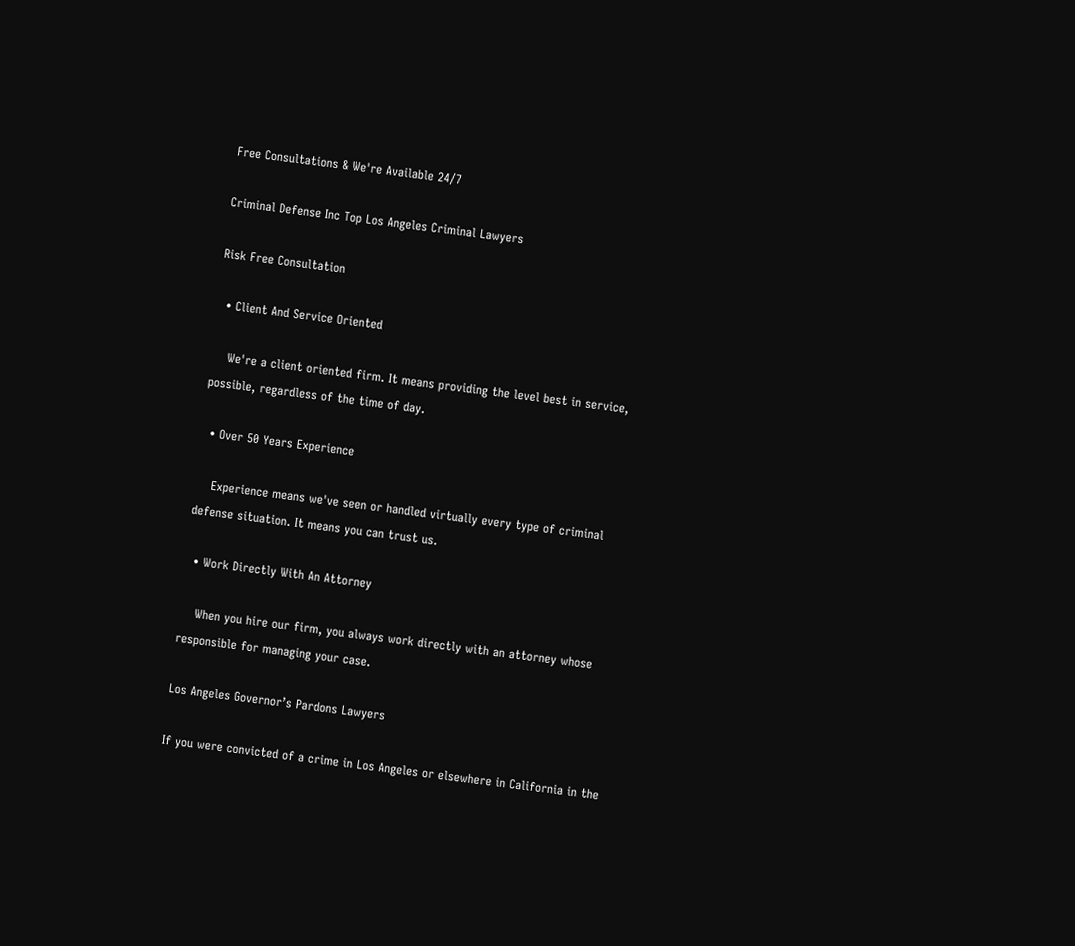Free Consultations & We're Available 24/7

Criminal Defense Inc Top Los Angeles Criminal Lawyers

Risk Free Consultation

  • Client And Service Oriented

    We're a client oriented firm. It means providing the level best in service, possible, regardless of the time of day.

  • Over 50 Years Experience

    Experience means we've seen or handled virtually every type of criminal defense situation. It means you can trust us.

  • Work Directly With An Attorney

    When you hire our firm, you always work directly with an attorney whose responsible for managing your case.

Los Angeles Governor’s Pardons Lawyers

If you were convicted of a crime in Los Angeles or elsewhere in California in the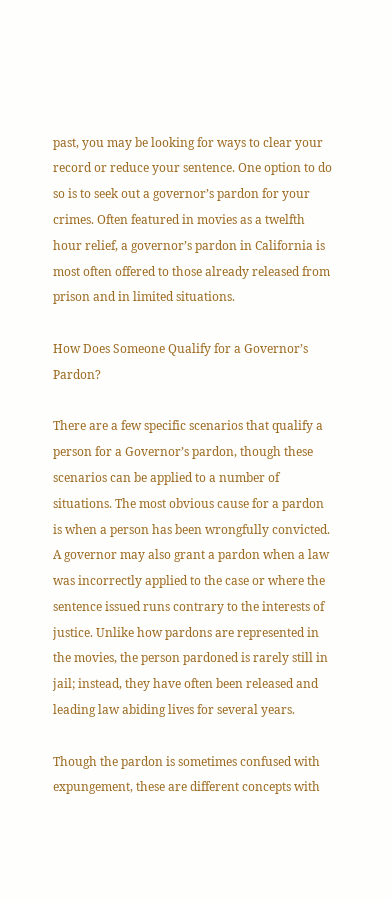past, you may be looking for ways to clear your record or reduce your sentence. One option to do so is to seek out a governor’s pardon for your crimes. Often featured in movies as a twelfth hour relief, a governor’s pardon in California is most often offered to those already released from prison and in limited situations.

How Does Someone Qualify for a Governor’s Pardon?

There are a few specific scenarios that qualify a person for a Governor’s pardon, though these scenarios can be applied to a number of situations. The most obvious cause for a pardon is when a person has been wrongfully convicted. A governor may also grant a pardon when a law was incorrectly applied to the case or where the sentence issued runs contrary to the interests of justice. Unlike how pardons are represented in the movies, the person pardoned is rarely still in jail; instead, they have often been released and leading law abiding lives for several years.

Though the pardon is sometimes confused with expungement, these are different concepts with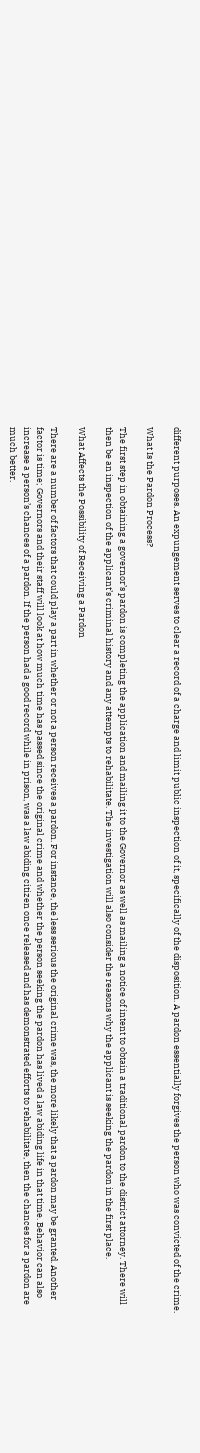different purposes. An expungement serves to clear a record of a charge and limit public inspection of it, specifically of the disposition. A pardon essentially forgives the person who was convicted of the crime.

What Is the Pardon Process?

The first step in obtaining a governor’s pardon is completing the application and mailing it to the Governor as well as mailing a notice of intent to obtain a traditional pardon to the district attorney. There will then be an inspection of the applicant’s criminal history and any attempts to rehabilitate. The investigation will also consider the reasons why the applicant is seeking the pardon in the first place.

What Affects the Possibility of Receiving a Pardon

There are a number of factors that could play a part in whether or not a person receives a pardon. For instance, the less serious the original crime was, the more likely that a pardon may be granted. Another factor is time; Governors and their staff will look at how much time has passed since the original crime and whether the person seeking the pardon has lived a law abiding life in that time. Behavior can also increase a person’s chances of a pardon. If the person had a good record while in prison, was a law abiding citizen once released and has demonstrated efforts to rehabilitate, then the chances for a pardon are much better.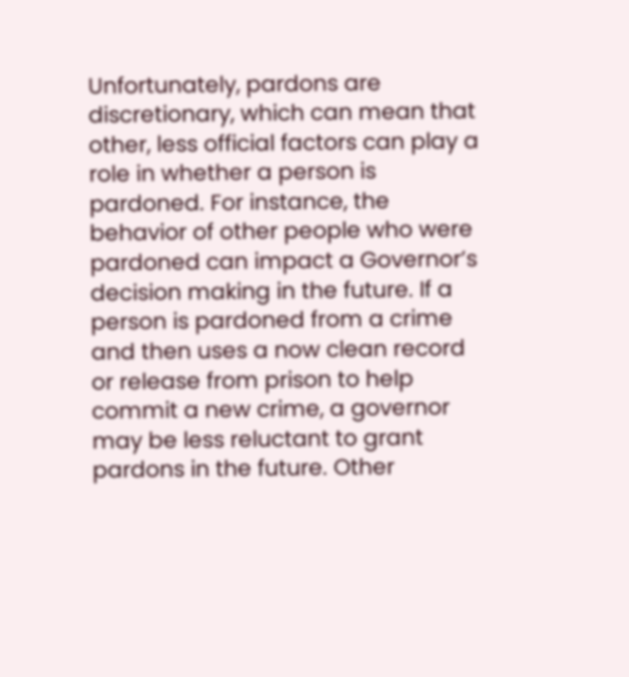Unfortunately, pardons are discretionary, which can mean that other, less official factors can play a role in whether a person is pardoned. For instance, the behavior of other people who were pardoned can impact a Governor’s decision making in the future. If a person is pardoned from a crime and then uses a now clean record or release from prison to help commit a new crime, a governor may be less reluctant to grant pardons in the future. Other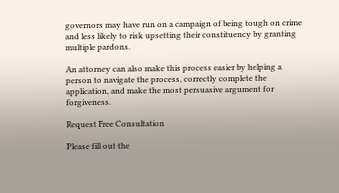governors may have run on a campaign of being tough on crime and less likely to risk upsetting their constituency by granting multiple pardons.

An attorney can also make this process easier by helping a person to navigate the process, correctly complete the application, and make the most persuasive argument for forgiveness.

Request Free Consultation

Please fill out the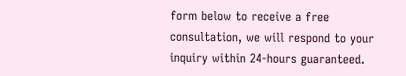form below to receive a free consultation, we will respond to your inquiry within 24-hours guaranteed.